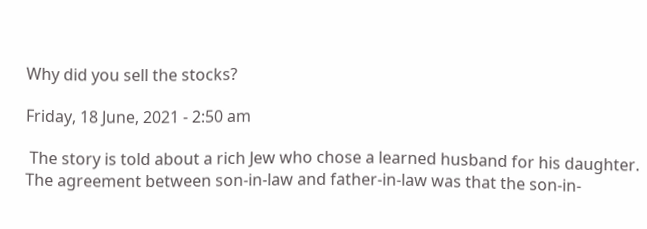Why did you sell the stocks?

Friday, 18 June, 2021 - 2:50 am

 The story is told about a rich Jew who chose a learned husband for his daughter. The agreement between son-in-law and father-in-law was that the son-in-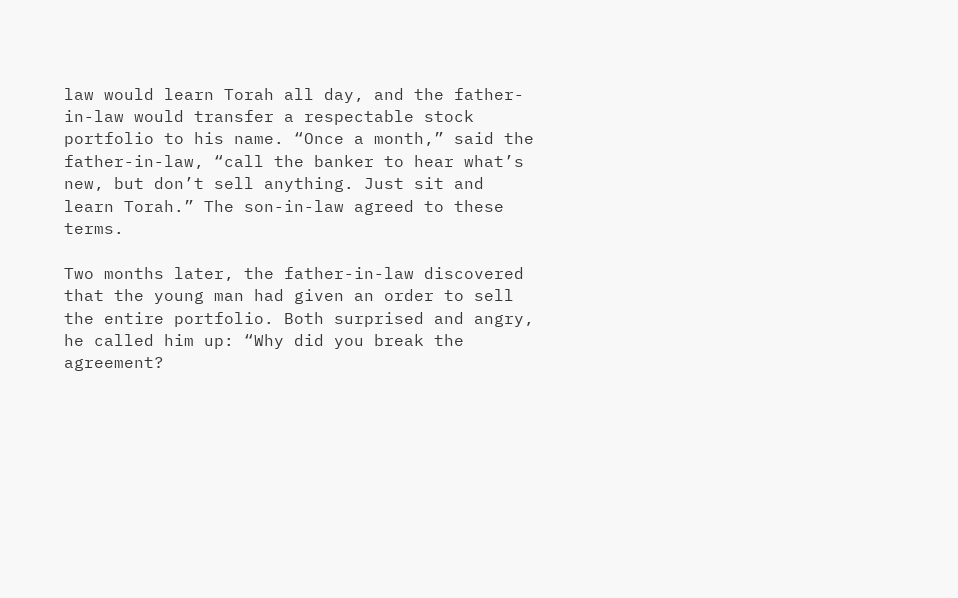law would learn Torah all day, and the father-in-law would transfer a respectable stock portfolio to his name. “Once a month,” said the father-in-law, “call the banker to hear what’s new, but don’t sell anything. Just sit and learn Torah.” The son-in-law agreed to these terms.

Two months later, the father-in-law discovered that the young man had given an order to sell the entire portfolio. Both surprised and angry, he called him up: “Why did you break the agreement?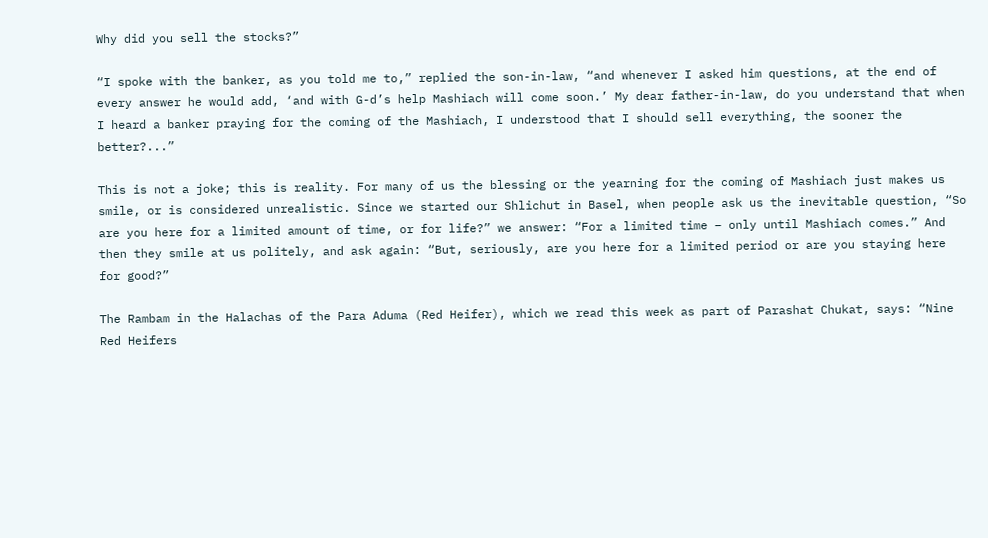Why did you sell the stocks?”

“I spoke with the banker, as you told me to,” replied the son-in-law, “and whenever I asked him questions, at the end of every answer he would add, ‘and with G-d’s help Mashiach will come soon.’ My dear father-in-law, do you understand that when I heard a banker praying for the coming of the Mashiach, I understood that I should sell everything, the sooner the better?...”

This is not a joke; this is reality. For many of us the blessing or the yearning for the coming of Mashiach just makes us smile, or is considered unrealistic. Since we started our Shlichut in Basel, when people ask us the inevitable question, “So are you here for a limited amount of time, or for life?” we answer: “For a limited time – only until Mashiach comes.” And then they smile at us politely, and ask again: “But, seriously, are you here for a limited period or are you staying here for good?”

The Rambam in the Halachas of the Para Aduma (Red Heifer), which we read this week as part of Parashat Chukat, says: “Nine Red Heifers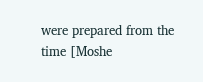were prepared from the time [Moshe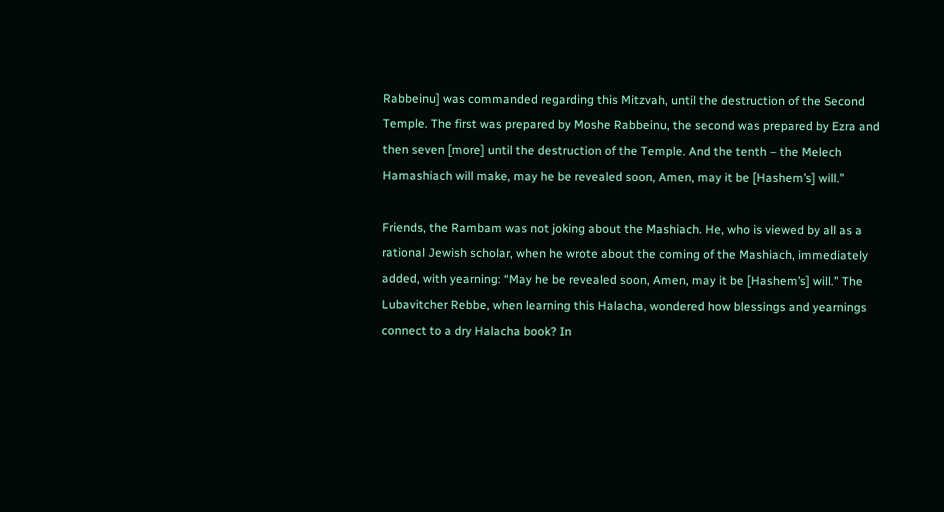Rabbeinu] was commanded regarding this Mitzvah, until the destruction of the Second Temple. The first was prepared by Moshe Rabbeinu, the second was prepared by Ezra and then seven [more] until the destruction of the Temple. And the tenth – the Melech Hamashiach will make, may he be revealed soon, Amen, may it be [Hashem’s] will.”

Friends, the Rambam was not joking about the Mashiach. He, who is viewed by all as a rational Jewish scholar, when he wrote about the coming of the Mashiach, immediately added, with yearning: “May he be revealed soon, Amen, may it be [Hashem’s] will.” The Lubavitcher Rebbe, when learning this Halacha, wondered how blessings and yearnings connect to a dry Halacha book? In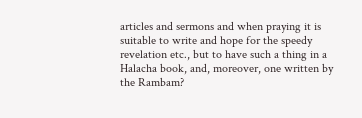articles and sermons and when praying it is suitable to write and hope for the speedy revelation etc., but to have such a thing in a Halacha book, and, moreover, one written by the Rambam?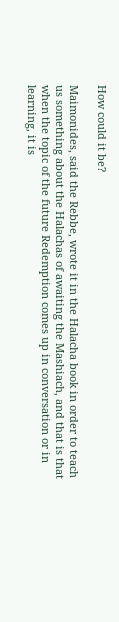How could it be?

Maimonides, said the Rebbe, wrote it in the Halacha book in order to teach us something about the Halachas of awaiting the Mashiach, and that is that when the topic of the future Redemption comes up in conversation or in learning, it is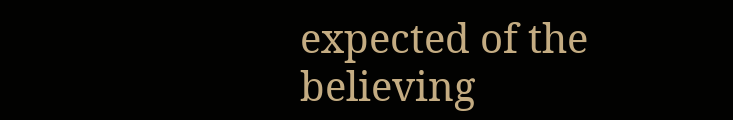expected of the believing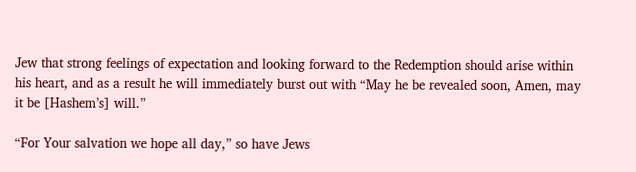Jew that strong feelings of expectation and looking forward to the Redemption should arise within his heart, and as a result he will immediately burst out with “May he be revealed soon, Amen, may it be [Hashem’s] will.”

“For Your salvation we hope all day,” so have Jews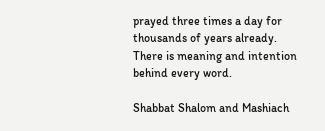prayed three times a day for thousands of years already. There is meaning and intention behind every word.

Shabbat Shalom and Mashiach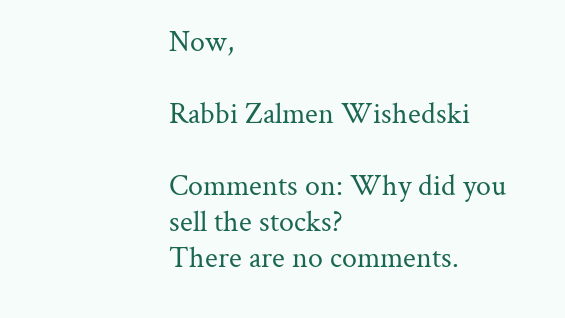Now,

Rabbi Zalmen Wishedski

Comments on: Why did you sell the stocks?
There are no comments.